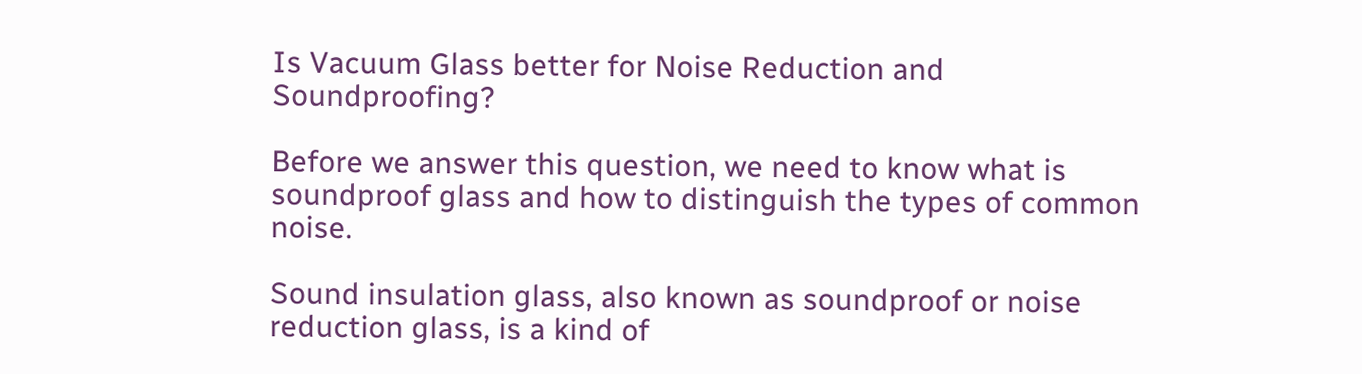Is Vacuum Glass better for Noise Reduction and Soundproofing?

Before we answer this question, we need to know what is soundproof glass and how to distinguish the types of common noise.

Sound insulation glass, also known as soundproof or noise reduction glass, is a kind of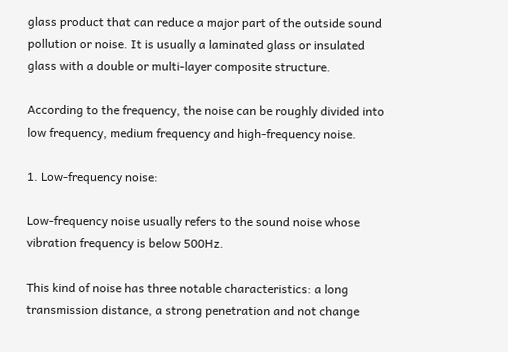glass product that can reduce a major part of the outside sound pollution or noise. It is usually a laminated glass or insulated glass with a double or multi-layer composite structure.

According to the frequency, the noise can be roughly divided into low frequency, medium frequency and high-frequency noise.

1. Low-frequency noise:

Low-frequency noise usually refers to the sound noise whose vibration frequency is below 500Hz.

This kind of noise has three notable characteristics: a long transmission distance, a strong penetration and not change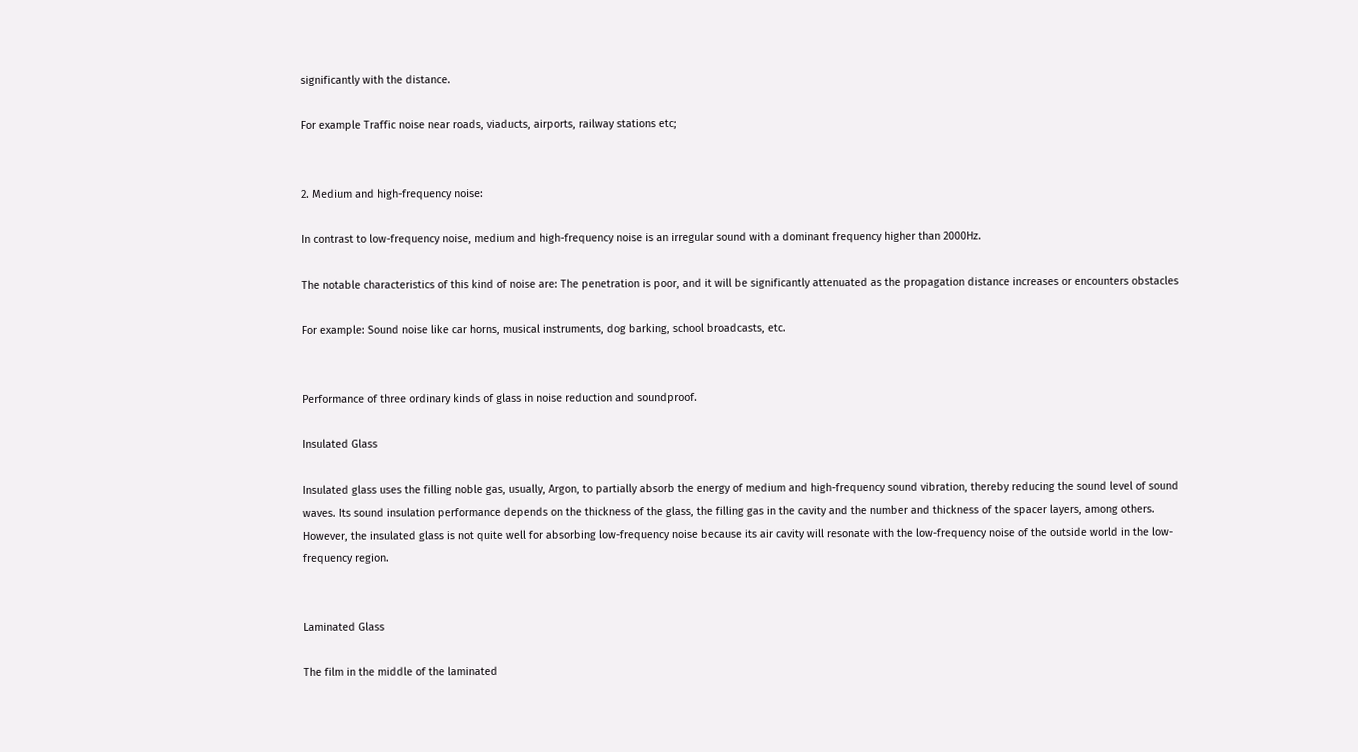significantly with the distance.

For example Traffic noise near roads, viaducts, airports, railway stations etc;


2. Medium and high-frequency noise:

In contrast to low-frequency noise, medium and high-frequency noise is an irregular sound with a dominant frequency higher than 2000Hz.

The notable characteristics of this kind of noise are: The penetration is poor, and it will be significantly attenuated as the propagation distance increases or encounters obstacles

For example: Sound noise like car horns, musical instruments, dog barking, school broadcasts, etc.


Performance of three ordinary kinds of glass in noise reduction and soundproof.

Insulated Glass

Insulated glass uses the filling noble gas, usually, Argon, to partially absorb the energy of medium and high-frequency sound vibration, thereby reducing the sound level of sound waves. Its sound insulation performance depends on the thickness of the glass, the filling gas in the cavity and the number and thickness of the spacer layers, among others. However, the insulated glass is not quite well for absorbing low-frequency noise because its air cavity will resonate with the low-frequency noise of the outside world in the low-frequency region.


Laminated Glass

The film in the middle of the laminated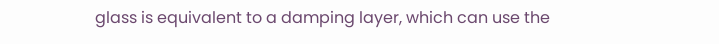glass is equivalent to a damping layer, which can use the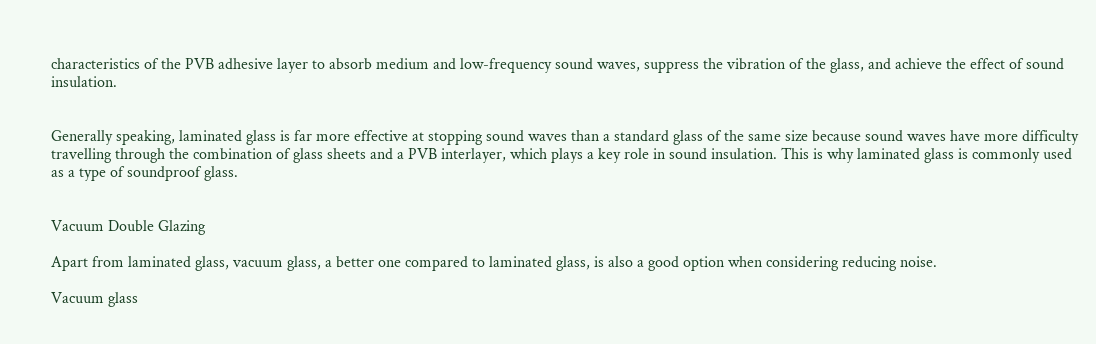characteristics of the PVB adhesive layer to absorb medium and low-frequency sound waves, suppress the vibration of the glass, and achieve the effect of sound insulation.


Generally speaking, laminated glass is far more effective at stopping sound waves than a standard glass of the same size because sound waves have more difficulty travelling through the combination of glass sheets and a PVB interlayer, which plays a key role in sound insulation. This is why laminated glass is commonly used as a type of soundproof glass.


Vacuum Double Glazing

Apart from laminated glass, vacuum glass, a better one compared to laminated glass, is also a good option when considering reducing noise.

Vacuum glass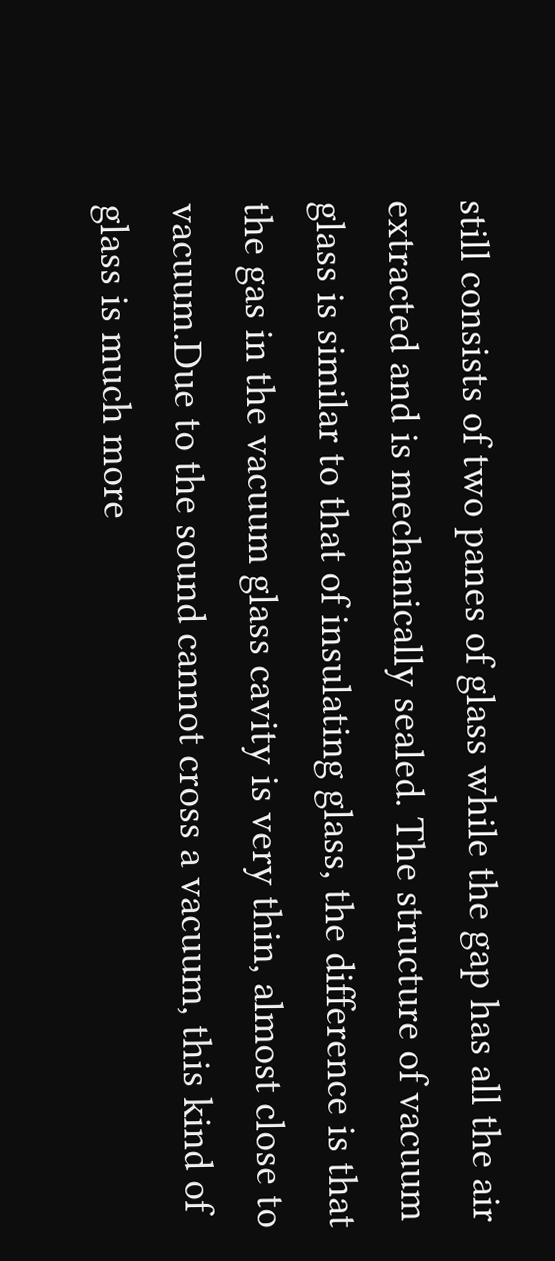still consists of two panes of glass while the gap has all the air extracted and is mechanically sealed. The structure of vacuum glass is similar to that of insulating glass, the difference is that the gas in the vacuum glass cavity is very thin, almost close to vacuum.Due to the sound cannot cross a vacuum, this kind of glass is much more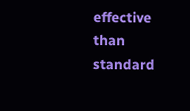effective than standard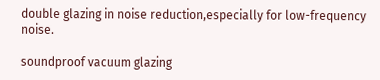double glazing in noise reduction,especially for low-frequency noise.

soundproof vacuum glazing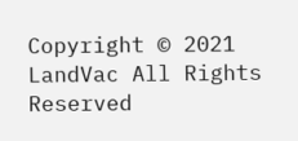Copyright © 2021 LandVac All Rights Reserved